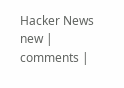Hacker News new | comments |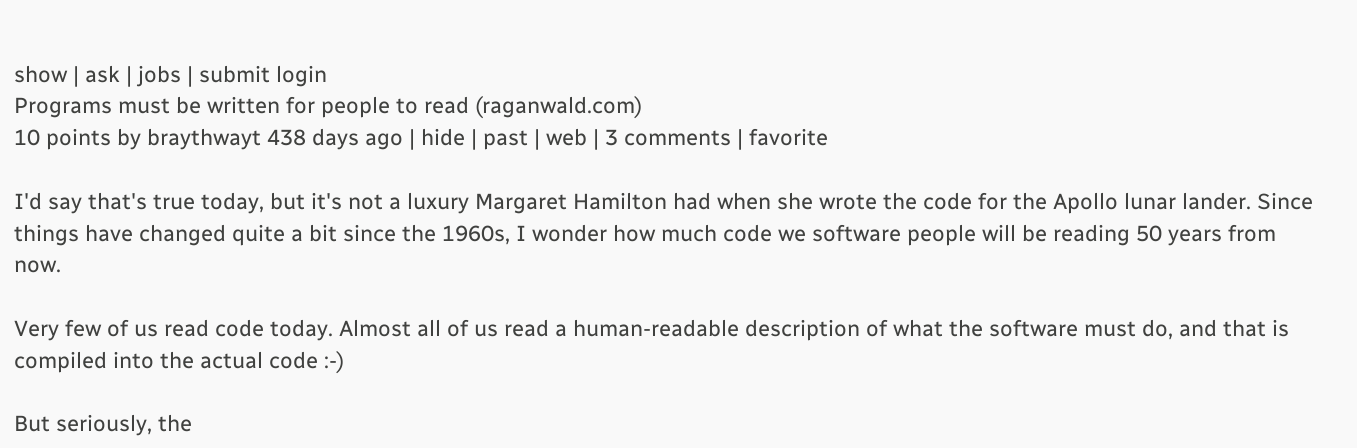show | ask | jobs | submit login
Programs must be written for people to read (raganwald.com)
10 points by braythwayt 438 days ago | hide | past | web | 3 comments | favorite

I'd say that's true today, but it's not a luxury Margaret Hamilton had when she wrote the code for the Apollo lunar lander. Since things have changed quite a bit since the 1960s, I wonder how much code we software people will be reading 50 years from now.

Very few of us read code today. Almost all of us read a human-readable description of what the software must do, and that is compiled into the actual code :-)

But seriously, the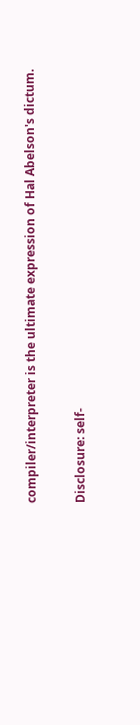compiler/interpreter is the ultimate expression of Hal Abelson's dictum.

Disclosure: self-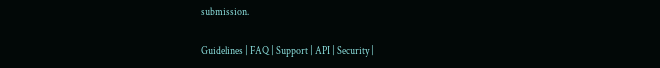submission.

Guidelines | FAQ | Support | API | Security |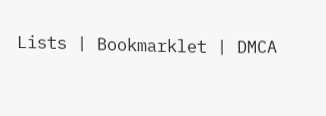Lists | Bookmarklet | DMCA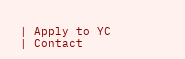| Apply to YC | Contact